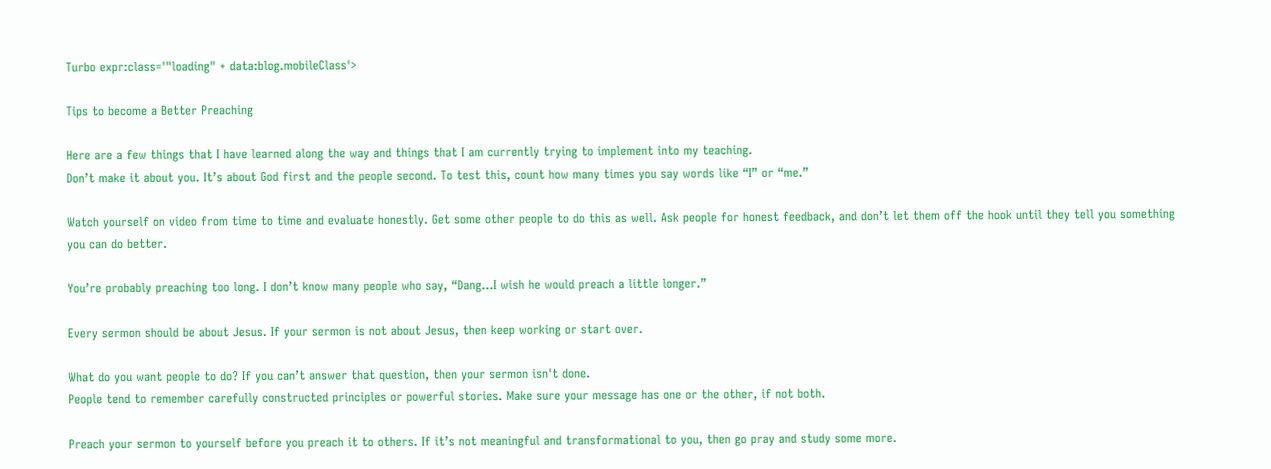Turbo expr:class='"loading" + data:blog.mobileClass'>

Tips to become a Better Preaching

Here are a few things that I have learned along the way and things that I am currently trying to implement into my teaching.
Don’t make it about you. It’s about God first and the people second. To test this, count how many times you say words like “I” or “me.”

Watch yourself on video from time to time and evaluate honestly. Get some other people to do this as well. Ask people for honest feedback, and don’t let them off the hook until they tell you something you can do better.

You’re probably preaching too long. I don’t know many people who say, “Dang…I wish he would preach a little longer.”

Every sermon should be about Jesus. If your sermon is not about Jesus, then keep working or start over.

What do you want people to do? If you can’t answer that question, then your sermon isn't done.
People tend to remember carefully constructed principles or powerful stories. Make sure your message has one or the other, if not both.

Preach your sermon to yourself before you preach it to others. If it’s not meaningful and transformational to you, then go pray and study some more.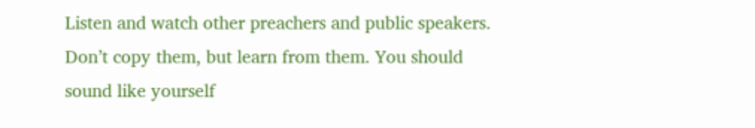Listen and watch other preachers and public speakers. Don’t copy them, but learn from them. You should sound like yourself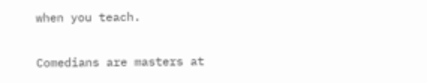when you teach.

Comedians are masters at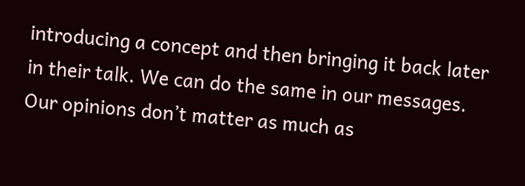introducing a concept and then bringing it back later in their talk. We can do the same in our messages.
Our opinions don’t matter as much as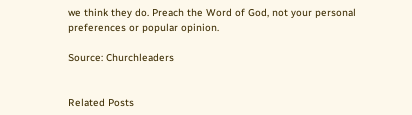we think they do. Preach the Word of God, not your personal preferences or popular opinion.

Source: Churchleaders


Related Posts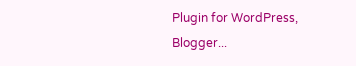Plugin for WordPress, Blogger...